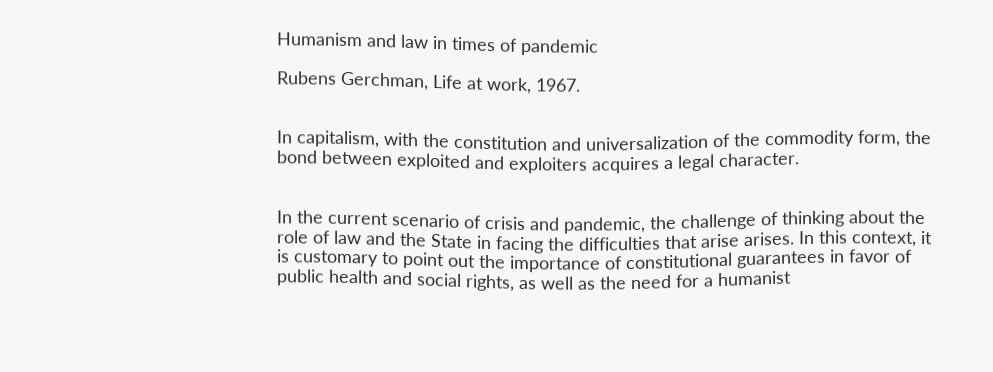Humanism and law in times of pandemic

Rubens Gerchman, Life at work, 1967.


In capitalism, with the constitution and universalization of the commodity form, the bond between exploited and exploiters acquires a legal character.


In the current scenario of crisis and pandemic, the challenge of thinking about the role of law and the State in facing the difficulties that arise arises. In this context, it is customary to point out the importance of constitutional guarantees in favor of public health and social rights, as well as the need for a humanist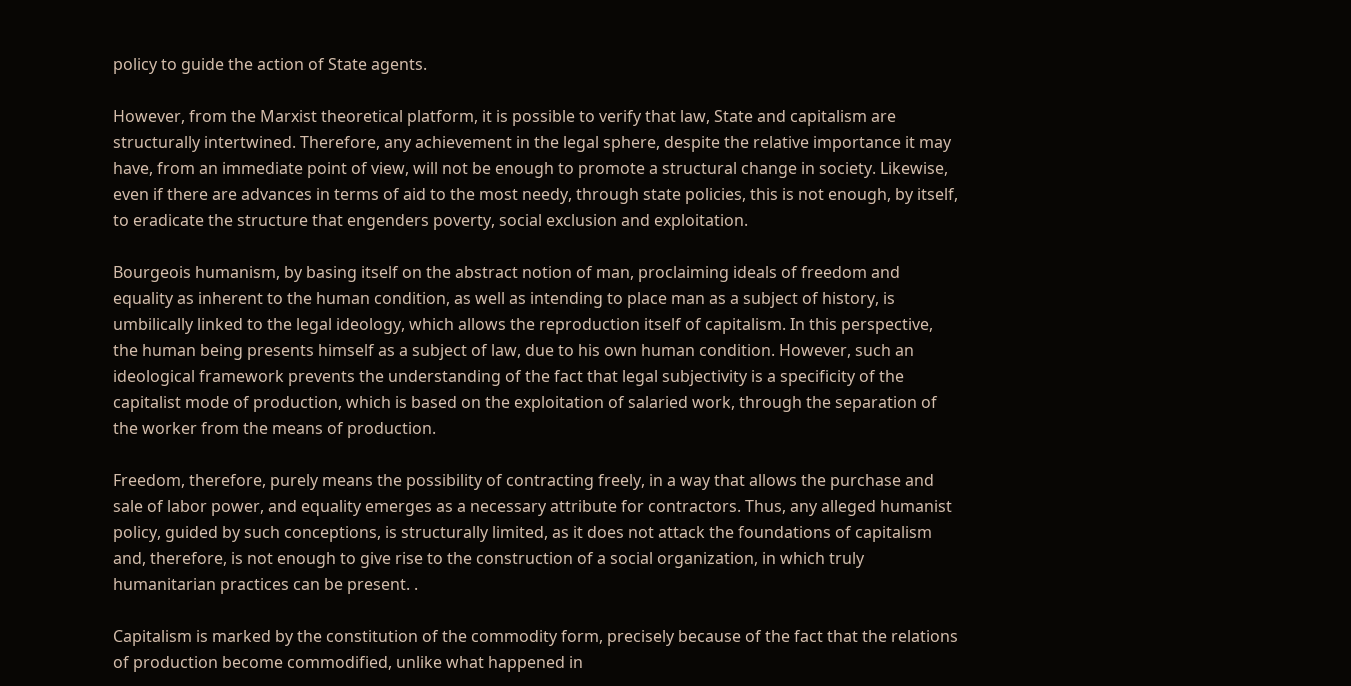policy to guide the action of State agents.

However, from the Marxist theoretical platform, it is possible to verify that law, State and capitalism are structurally intertwined. Therefore, any achievement in the legal sphere, despite the relative importance it may have, from an immediate point of view, will not be enough to promote a structural change in society. Likewise, even if there are advances in terms of aid to the most needy, through state policies, this is not enough, by itself, to eradicate the structure that engenders poverty, social exclusion and exploitation.

Bourgeois humanism, by basing itself on the abstract notion of man, proclaiming ideals of freedom and equality as inherent to the human condition, as well as intending to place man as a subject of history, is umbilically linked to the legal ideology, which allows the reproduction itself of capitalism. In this perspective, the human being presents himself as a subject of law, due to his own human condition. However, such an ideological framework prevents the understanding of the fact that legal subjectivity is a specificity of the capitalist mode of production, which is based on the exploitation of salaried work, through the separation of the worker from the means of production.

Freedom, therefore, purely means the possibility of contracting freely, in a way that allows the purchase and sale of labor power, and equality emerges as a necessary attribute for contractors. Thus, any alleged humanist policy, guided by such conceptions, is structurally limited, as it does not attack the foundations of capitalism and, therefore, is not enough to give rise to the construction of a social organization, in which truly humanitarian practices can be present. .

Capitalism is marked by the constitution of the commodity form, precisely because of the fact that the relations of production become commodified, unlike what happened in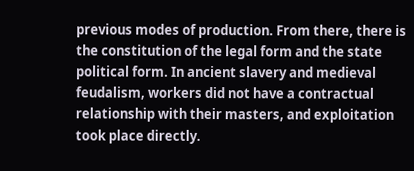previous modes of production. From there, there is the constitution of the legal form and the state political form. In ancient slavery and medieval feudalism, workers did not have a contractual relationship with their masters, and exploitation took place directly.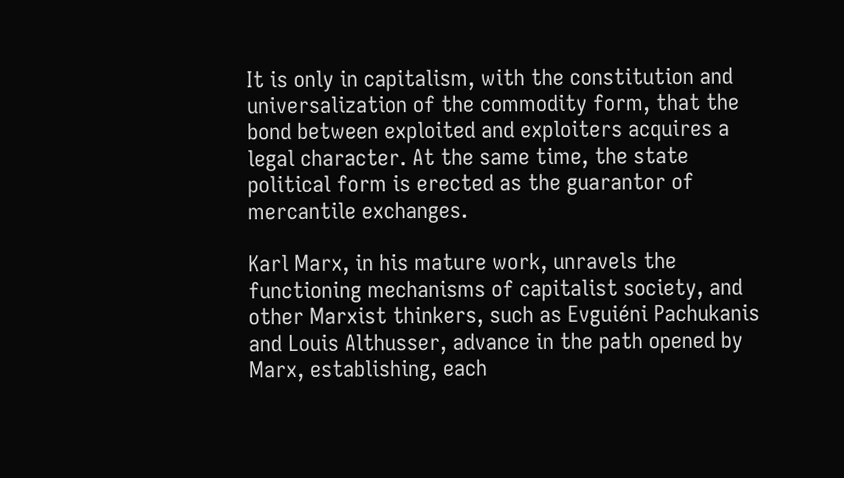It is only in capitalism, with the constitution and universalization of the commodity form, that the bond between exploited and exploiters acquires a legal character. At the same time, the state political form is erected as the guarantor of mercantile exchanges.

Karl Marx, in his mature work, unravels the functioning mechanisms of capitalist society, and other Marxist thinkers, such as Evguiéni Pachukanis and Louis Althusser, advance in the path opened by Marx, establishing, each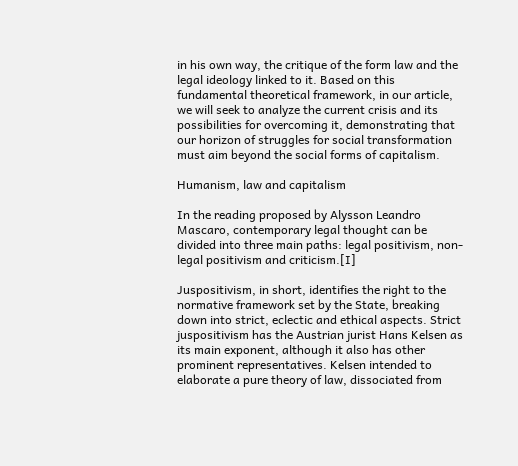in his own way, the critique of the form law and the legal ideology linked to it. Based on this fundamental theoretical framework, in our article, we will seek to analyze the current crisis and its possibilities for overcoming it, demonstrating that our horizon of struggles for social transformation must aim beyond the social forms of capitalism.

Humanism, law and capitalism

In the reading proposed by Alysson Leandro Mascaro, contemporary legal thought can be divided into three main paths: legal positivism, non-legal positivism and criticism.[I]

Juspositivism, in short, identifies the right to the normative framework set by the State, breaking down into strict, eclectic and ethical aspects. Strict juspositivism has the Austrian jurist Hans Kelsen as its main exponent, although it also has other prominent representatives. Kelsen intended to elaborate a pure theory of law, dissociated from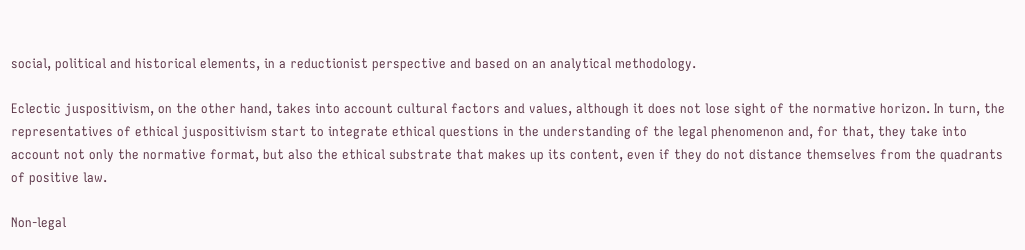social, political and historical elements, in a reductionist perspective and based on an analytical methodology.

Eclectic juspositivism, on the other hand, takes into account cultural factors and values, although it does not lose sight of the normative horizon. In turn, the representatives of ethical juspositivism start to integrate ethical questions in the understanding of the legal phenomenon and, for that, they take into account not only the normative format, but also the ethical substrate that makes up its content, even if they do not distance themselves from the quadrants of positive law.

Non-legal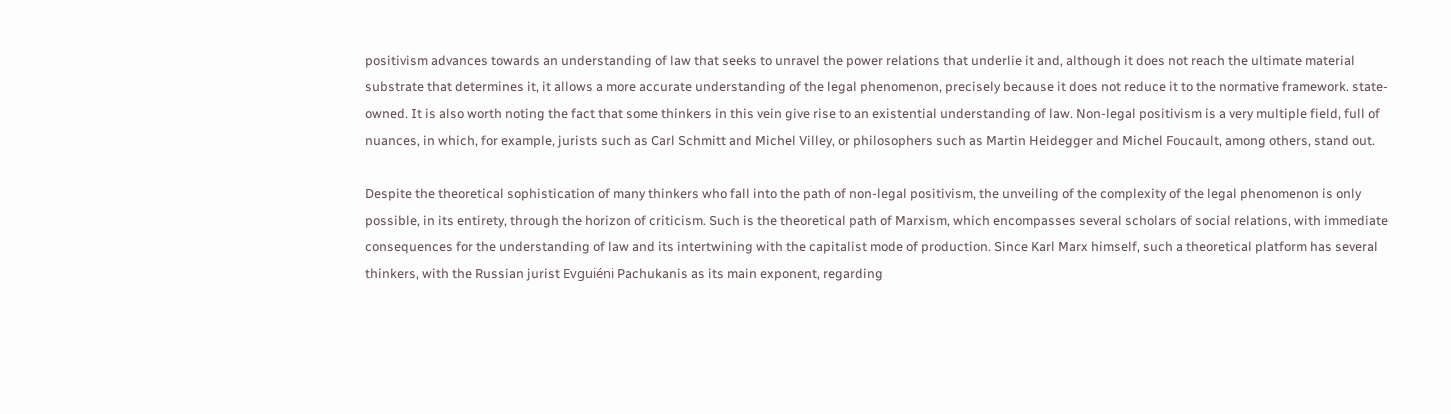positivism advances towards an understanding of law that seeks to unravel the power relations that underlie it and, although it does not reach the ultimate material substrate that determines it, it allows a more accurate understanding of the legal phenomenon, precisely because it does not reduce it to the normative framework. state-owned. It is also worth noting the fact that some thinkers in this vein give rise to an existential understanding of law. Non-legal positivism is a very multiple field, full of nuances, in which, for example, jurists such as Carl Schmitt and Michel Villey, or philosophers such as Martin Heidegger and Michel Foucault, among others, stand out.

Despite the theoretical sophistication of many thinkers who fall into the path of non-legal positivism, the unveiling of the complexity of the legal phenomenon is only possible, in its entirety, through the horizon of criticism. Such is the theoretical path of Marxism, which encompasses several scholars of social relations, with immediate consequences for the understanding of law and its intertwining with the capitalist mode of production. Since Karl Marx himself, such a theoretical platform has several thinkers, with the Russian jurist Evguiéni Pachukanis as its main exponent, regarding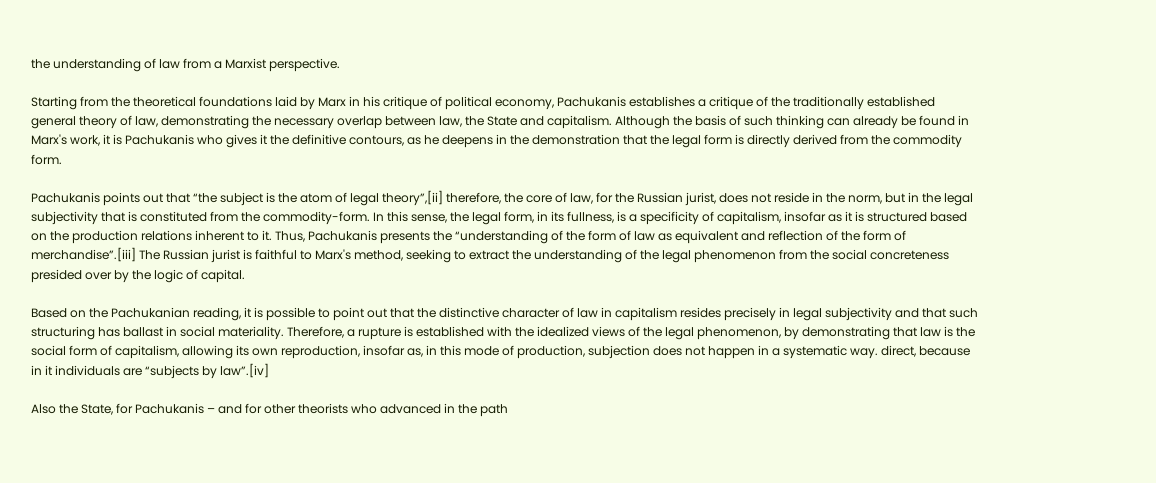the understanding of law from a Marxist perspective.

Starting from the theoretical foundations laid by Marx in his critique of political economy, Pachukanis establishes a critique of the traditionally established general theory of law, demonstrating the necessary overlap between law, the State and capitalism. Although the basis of such thinking can already be found in Marx's work, it is Pachukanis who gives it the definitive contours, as he deepens in the demonstration that the legal form is directly derived from the commodity form.

Pachukanis points out that “the subject is the atom of legal theory”,[ii] therefore, the core of law, for the Russian jurist, does not reside in the norm, but in the legal subjectivity that is constituted from the commodity-form. In this sense, the legal form, in its fullness, is a specificity of capitalism, insofar as it is structured based on the production relations inherent to it. Thus, Pachukanis presents the “understanding of the form of law as equivalent and reflection of the form of merchandise”.[iii] The Russian jurist is faithful to Marx's method, seeking to extract the understanding of the legal phenomenon from the social concreteness presided over by the logic of capital.

Based on the Pachukanian reading, it is possible to point out that the distinctive character of law in capitalism resides precisely in legal subjectivity and that such structuring has ballast in social materiality. Therefore, a rupture is established with the idealized views of the legal phenomenon, by demonstrating that law is the social form of capitalism, allowing its own reproduction, insofar as, in this mode of production, subjection does not happen in a systematic way. direct, because in it individuals are “subjects by law”.[iv]

Also the State, for Pachukanis – and for other theorists who advanced in the path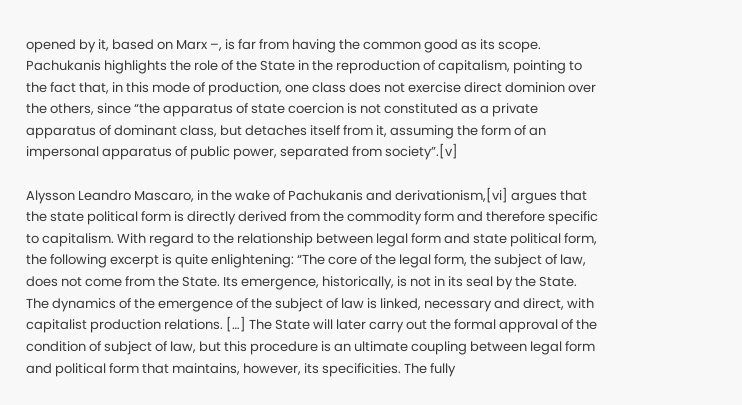opened by it, based on Marx –, is far from having the common good as its scope. Pachukanis highlights the role of the State in the reproduction of capitalism, pointing to the fact that, in this mode of production, one class does not exercise direct dominion over the others, since “the apparatus of state coercion is not constituted as a private apparatus of dominant class, but detaches itself from it, assuming the form of an impersonal apparatus of public power, separated from society”.[v]

Alysson Leandro Mascaro, in the wake of Pachukanis and derivationism,[vi] argues that the state political form is directly derived from the commodity form and therefore specific to capitalism. With regard to the relationship between legal form and state political form, the following excerpt is quite enlightening: “The core of the legal form, the subject of law, does not come from the State. Its emergence, historically, is not in its seal by the State. The dynamics of the emergence of the subject of law is linked, necessary and direct, with capitalist production relations. […] The State will later carry out the formal approval of the condition of subject of law, but this procedure is an ultimate coupling between legal form and political form that maintains, however, its specificities. The fully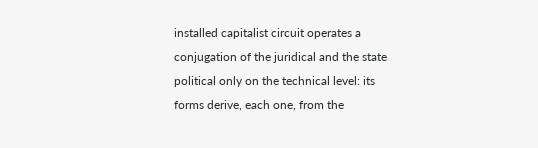installed capitalist circuit operates a conjugation of the juridical and the state political only on the technical level: its forms derive, each one, from the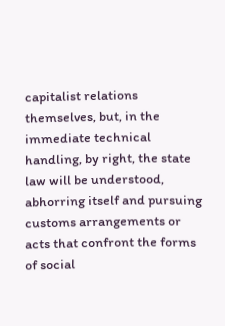capitalist relations themselves, but, in the immediate technical handling, by right, the state law will be understood, abhorring itself and pursuing customs arrangements or acts that confront the forms of social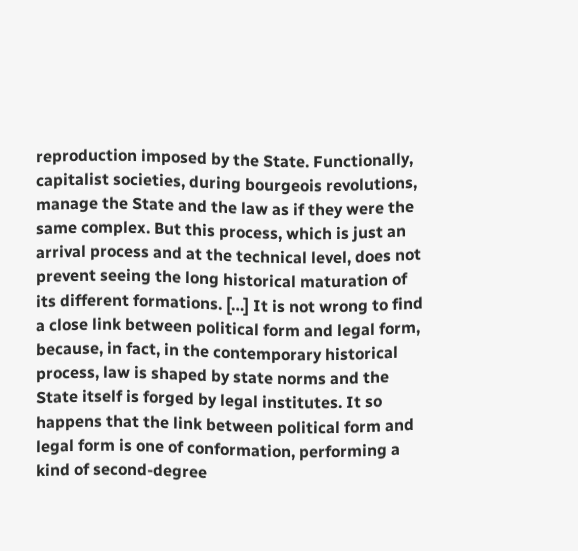reproduction imposed by the State. Functionally, capitalist societies, during bourgeois revolutions, manage the State and the law as if they were the same complex. But this process, which is just an arrival process and at the technical level, does not prevent seeing the long historical maturation of its different formations. […] It is not wrong to find a close link between political form and legal form, because, in fact, in the contemporary historical process, law is shaped by state norms and the State itself is forged by legal institutes. It so happens that the link between political form and legal form is one of conformation, performing a kind of second-degree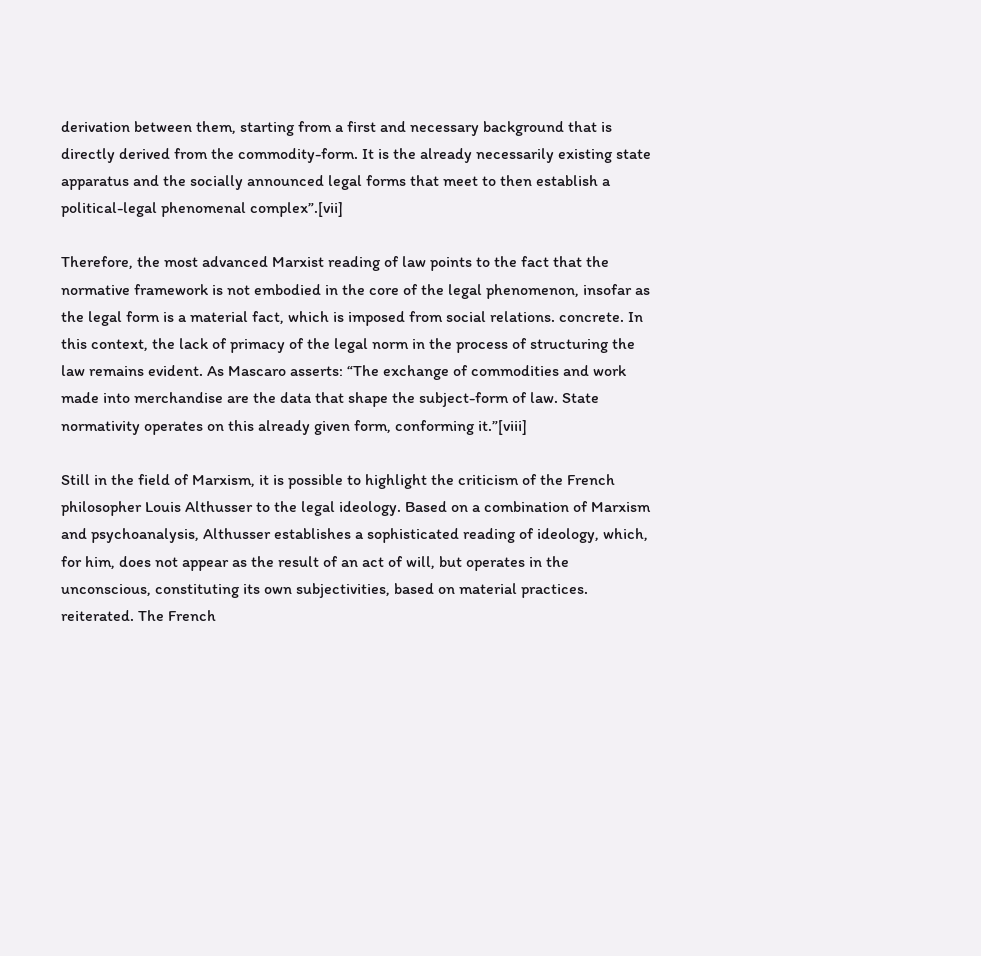derivation between them, starting from a first and necessary background that is directly derived from the commodity-form. It is the already necessarily existing state apparatus and the socially announced legal forms that meet to then establish a political-legal phenomenal complex”.[vii]

Therefore, the most advanced Marxist reading of law points to the fact that the normative framework is not embodied in the core of the legal phenomenon, insofar as the legal form is a material fact, which is imposed from social relations. concrete. In this context, the lack of primacy of the legal norm in the process of structuring the law remains evident. As Mascaro asserts: “The exchange of commodities and work made into merchandise are the data that shape the subject-form of law. State normativity operates on this already given form, conforming it.”[viii]

Still in the field of Marxism, it is possible to highlight the criticism of the French philosopher Louis Althusser to the legal ideology. Based on a combination of Marxism and psychoanalysis, Althusser establishes a sophisticated reading of ideology, which, for him, does not appear as the result of an act of will, but operates in the unconscious, constituting its own subjectivities, based on material practices. reiterated. The French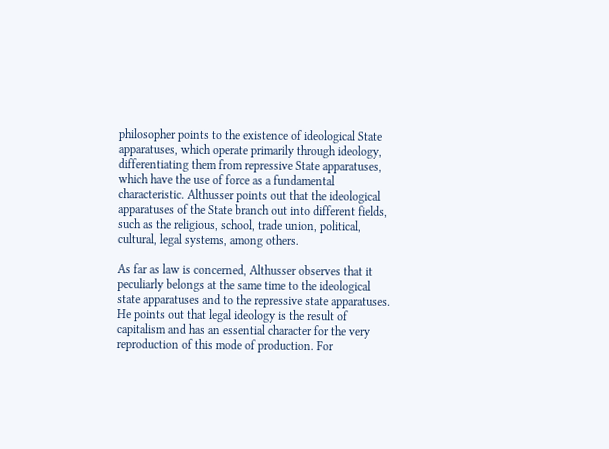philosopher points to the existence of ideological State apparatuses, which operate primarily through ideology, differentiating them from repressive State apparatuses, which have the use of force as a fundamental characteristic. Althusser points out that the ideological apparatuses of the State branch out into different fields, such as the religious, school, trade union, political, cultural, legal systems, among others.

As far as law is concerned, Althusser observes that it peculiarly belongs at the same time to the ideological state apparatuses and to the repressive state apparatuses. He points out that legal ideology is the result of capitalism and has an essential character for the very reproduction of this mode of production. For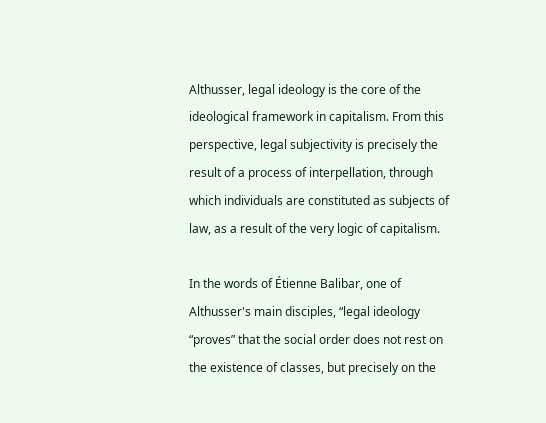Althusser, legal ideology is the core of the ideological framework in capitalism. From this perspective, legal subjectivity is precisely the result of a process of interpellation, through which individuals are constituted as subjects of law, as a result of the very logic of capitalism.

In the words of Étienne Balibar, one of Althusser's main disciples, “legal ideology “proves” that the social order does not rest on the existence of classes, but precisely on the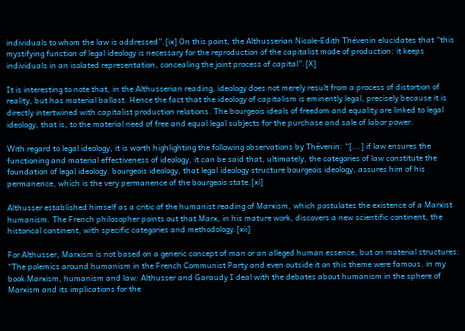individuals to whom the law is addressed”.[ix] On this point, the Althusserian Nicole-Edith Thévenin elucidates that “this mystifying function of legal ideology is necessary for the reproduction of the capitalist mode of production: it keeps individuals in an isolated representation, concealing the joint process of capital”.[X]

It is interesting to note that, in the Althusserian reading, ideology does not merely result from a process of distortion of reality, but has material ballast. Hence the fact that the ideology of capitalism is eminently legal, precisely because it is directly intertwined with capitalist production relations. The bourgeois ideals of freedom and equality are linked to legal ideology, that is, to the material need of free and equal legal subjects for the purchase and sale of labor power.

With regard to legal ideology, it is worth highlighting the following observations by Thévenin: “[...] if law ensures the functioning and material effectiveness of ideology, it can be said that, ultimately, the categories of law constitute the foundation of legal ideology. bourgeois ideology, that legal ideology structure bourgeois ideology, assures him of his permanence, which is the very permanence of the bourgeois state.[xi]

Althusser established himself as a critic of the humanist reading of Marxism, which postulates the existence of a Marxist humanism. The French philosopher points out that Marx, in his mature work, discovers a new scientific continent, the historical continent, with specific categories and methodology.[xii]

For Althusser, Marxism is not based on a generic concept of man or an alleged human essence, but on material structures: “The polemics around humanism in the French Communist Party and even outside it on this theme were famous. in my book Marxism, humanism and law: Althusser and Garaudy I deal with the debates about humanism in the sphere of Marxism and its implications for the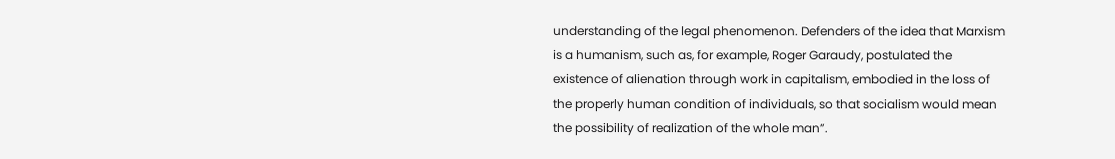understanding of the legal phenomenon. Defenders of the idea that Marxism is a humanism, such as, for example, Roger Garaudy, postulated the existence of alienation through work in capitalism, embodied in the loss of the properly human condition of individuals, so that socialism would mean the possibility of realization of the whole man”.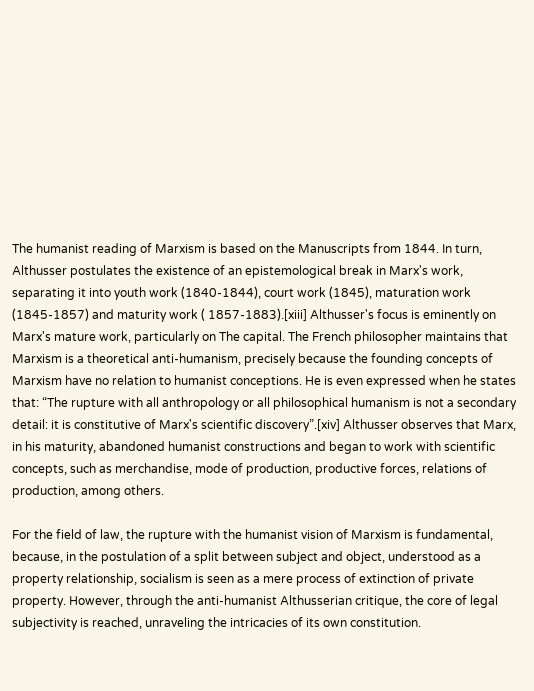The humanist reading of Marxism is based on the Manuscripts from 1844. In turn, Althusser postulates the existence of an epistemological break in Marx's work, separating it into youth work (1840-1844), court work (1845), maturation work (1845-1857) and maturity work ( 1857-1883).[xiii] Althusser's focus is eminently on Marx's mature work, particularly on The capital. The French philosopher maintains that Marxism is a theoretical anti-humanism, precisely because the founding concepts of Marxism have no relation to humanist conceptions. He is even expressed when he states that: “The rupture with all anthropology or all philosophical humanism is not a secondary detail: it is constitutive of Marx's scientific discovery”.[xiv] Althusser observes that Marx, in his maturity, abandoned humanist constructions and began to work with scientific concepts, such as merchandise, mode of production, productive forces, relations of production, among others.

For the field of law, the rupture with the humanist vision of Marxism is fundamental, because, in the postulation of a split between subject and object, understood as a property relationship, socialism is seen as a mere process of extinction of private property. However, through the anti-humanist Althusserian critique, the core of legal subjectivity is reached, unraveling the intricacies of its own constitution.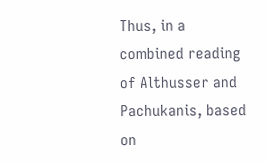Thus, in a combined reading of Althusser and Pachukanis, based on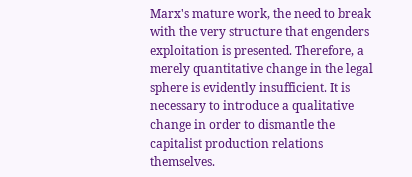Marx's mature work, the need to break with the very structure that engenders exploitation is presented. Therefore, a merely quantitative change in the legal sphere is evidently insufficient. It is necessary to introduce a qualitative change in order to dismantle the capitalist production relations themselves.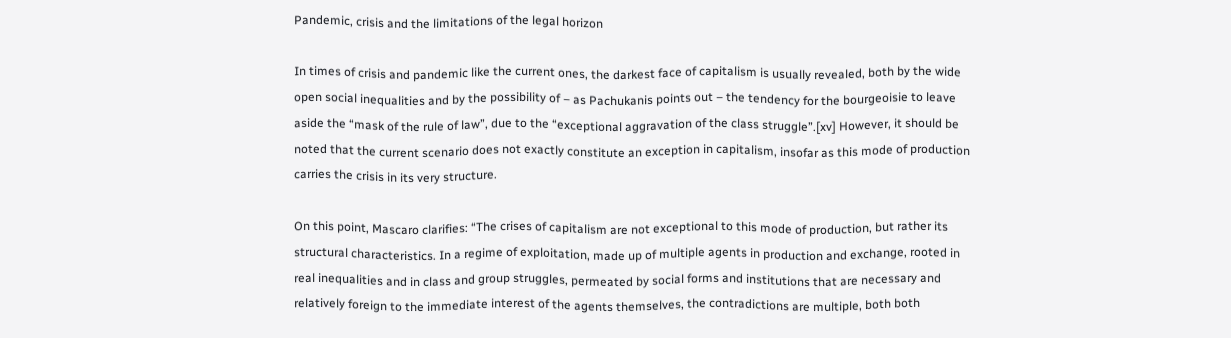Pandemic, crisis and the limitations of the legal horizon

In times of crisis and pandemic like the current ones, the darkest face of capitalism is usually revealed, both by the wide open social inequalities and by the possibility of – as Pachukanis points out – the tendency for the bourgeoisie to leave aside the “mask of the rule of law”, due to the “exceptional aggravation of the class struggle”.[xv] However, it should be noted that the current scenario does not exactly constitute an exception in capitalism, insofar as this mode of production carries the crisis in its very structure.

On this point, Mascaro clarifies: “The crises of capitalism are not exceptional to this mode of production, but rather its structural characteristics. In a regime of exploitation, made up of multiple agents in production and exchange, rooted in real inequalities and in class and group struggles, permeated by social forms and institutions that are necessary and relatively foreign to the immediate interest of the agents themselves, the contradictions are multiple, both both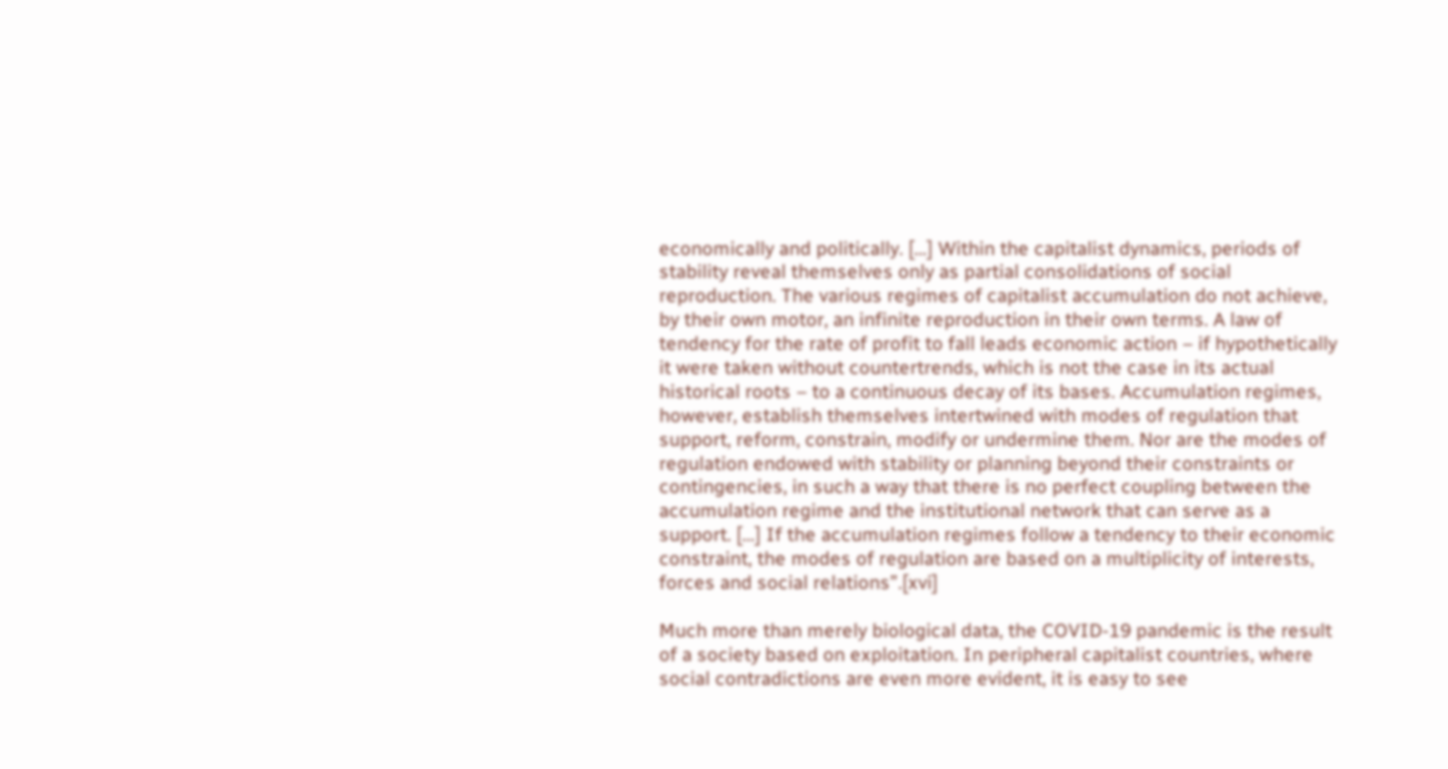economically and politically. […] Within the capitalist dynamics, periods of stability reveal themselves only as partial consolidations of social reproduction. The various regimes of capitalist accumulation do not achieve, by their own motor, an infinite reproduction in their own terms. A law of tendency for the rate of profit to fall leads economic action – if hypothetically it were taken without countertrends, which is not the case in its actual historical roots – to a continuous decay of its bases. Accumulation regimes, however, establish themselves intertwined with modes of regulation that support, reform, constrain, modify or undermine them. Nor are the modes of regulation endowed with stability or planning beyond their constraints or contingencies, in such a way that there is no perfect coupling between the accumulation regime and the institutional network that can serve as a support. […] If the accumulation regimes follow a tendency to their economic constraint, the modes of regulation are based on a multiplicity of interests, forces and social relations”.[xvi]

Much more than merely biological data, the COVID-19 pandemic is the result of a society based on exploitation. In peripheral capitalist countries, where social contradictions are even more evident, it is easy to see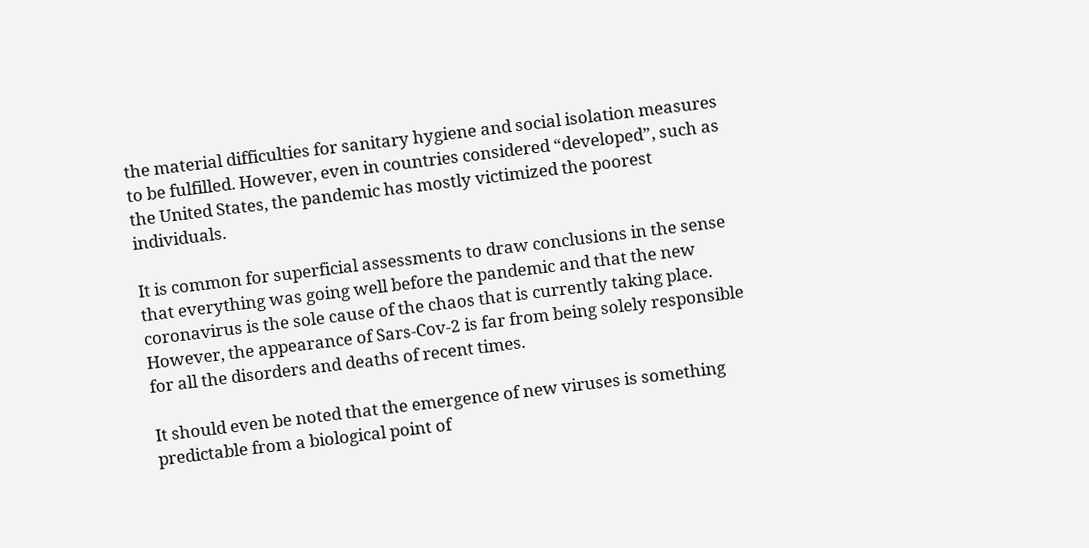the material difficulties for sanitary hygiene and social isolation measures to be fulfilled. However, even in countries considered “developed”, such as the United States, the pandemic has mostly victimized the poorest individuals.

It is common for superficial assessments to draw conclusions in the sense that everything was going well before the pandemic and that the new coronavirus is the sole cause of the chaos that is currently taking place. However, the appearance of Sars-Cov-2 is far from being solely responsible for all the disorders and deaths of recent times.

It should even be noted that the emergence of new viruses is something predictable from a biological point of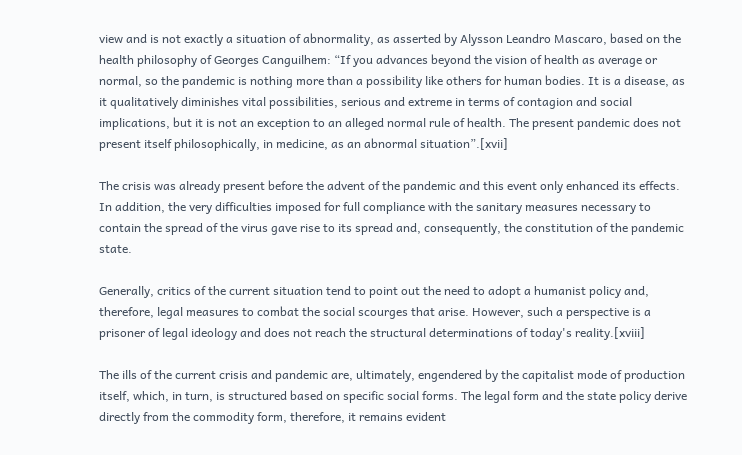view and is not exactly a situation of abnormality, as asserted by Alysson Leandro Mascaro, based on the health philosophy of Georges Canguilhem: “If you advances beyond the vision of health as average or normal, so the pandemic is nothing more than a possibility like others for human bodies. It is a disease, as it qualitatively diminishes vital possibilities, serious and extreme in terms of contagion and social implications, but it is not an exception to an alleged normal rule of health. The present pandemic does not present itself philosophically, in medicine, as an abnormal situation”.[xvii]

The crisis was already present before the advent of the pandemic and this event only enhanced its effects. In addition, the very difficulties imposed for full compliance with the sanitary measures necessary to contain the spread of the virus gave rise to its spread and, consequently, the constitution of the pandemic state.

Generally, critics of the current situation tend to point out the need to adopt a humanist policy and, therefore, legal measures to combat the social scourges that arise. However, such a perspective is a prisoner of legal ideology and does not reach the structural determinations of today's reality.[xviii]

The ills of the current crisis and pandemic are, ultimately, engendered by the capitalist mode of production itself, which, in turn, is structured based on specific social forms. The legal form and the state policy derive directly from the commodity form, therefore, it remains evident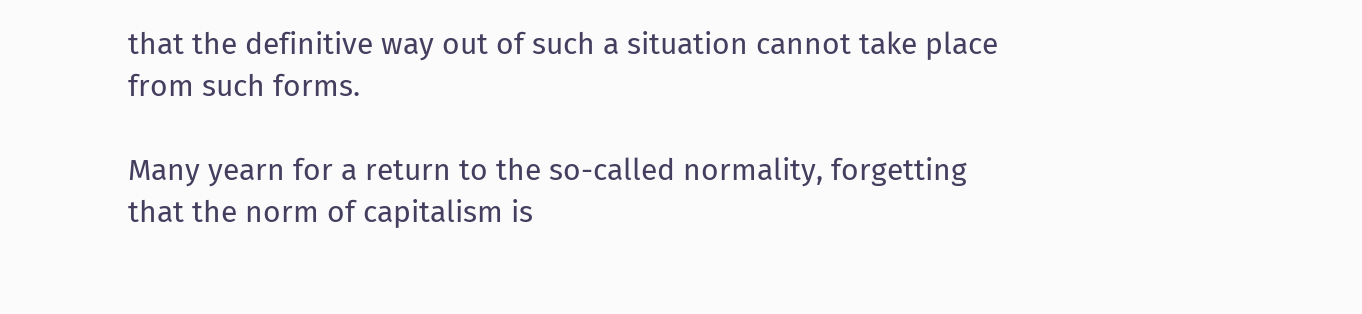that the definitive way out of such a situation cannot take place from such forms.

Many yearn for a return to the so-called normality, forgetting that the norm of capitalism is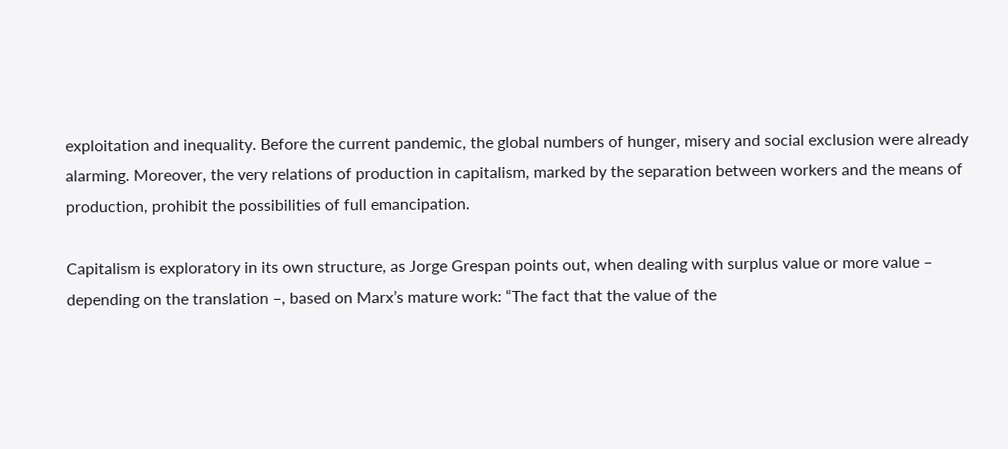exploitation and inequality. Before the current pandemic, the global numbers of hunger, misery and social exclusion were already alarming. Moreover, the very relations of production in capitalism, marked by the separation between workers and the means of production, prohibit the possibilities of full emancipation.

Capitalism is exploratory in its own structure, as Jorge Grespan points out, when dealing with surplus value or more value – depending on the translation –, based on Marx’s mature work: “The fact that the value of the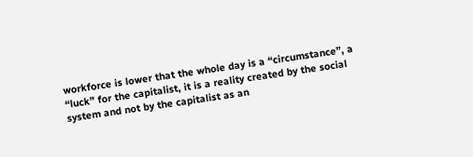workforce is lower that the whole day is a “circumstance”, a “luck” for the capitalist, it is a reality created by the social system and not by the capitalist as an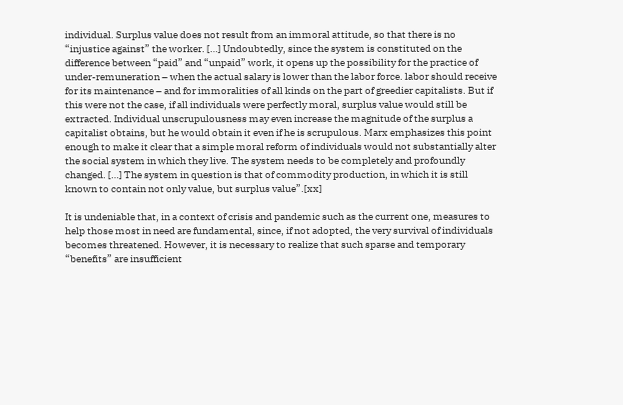individual. Surplus value does not result from an immoral attitude, so that there is no “injustice against” the worker. […] Undoubtedly, since the system is constituted on the difference between “paid” and “unpaid” work, it opens up the possibility for the practice of under-remuneration – when the actual salary is lower than the labor force. labor should receive for its maintenance – and for immoralities of all kinds on the part of greedier capitalists. But if this were not the case, if all individuals were perfectly moral, surplus value would still be extracted. Individual unscrupulousness may even increase the magnitude of the surplus a capitalist obtains, but he would obtain it even if he is scrupulous. Marx emphasizes this point enough to make it clear that a simple moral reform of individuals would not substantially alter the social system in which they live. The system needs to be completely and profoundly changed. […] The system in question is that of commodity production, in which it is still known to contain not only value, but surplus value”.[xx]

It is undeniable that, in a context of crisis and pandemic such as the current one, measures to help those most in need are fundamental, since, if not adopted, the very survival of individuals becomes threatened. However, it is necessary to realize that such sparse and temporary “benefits” are insufficient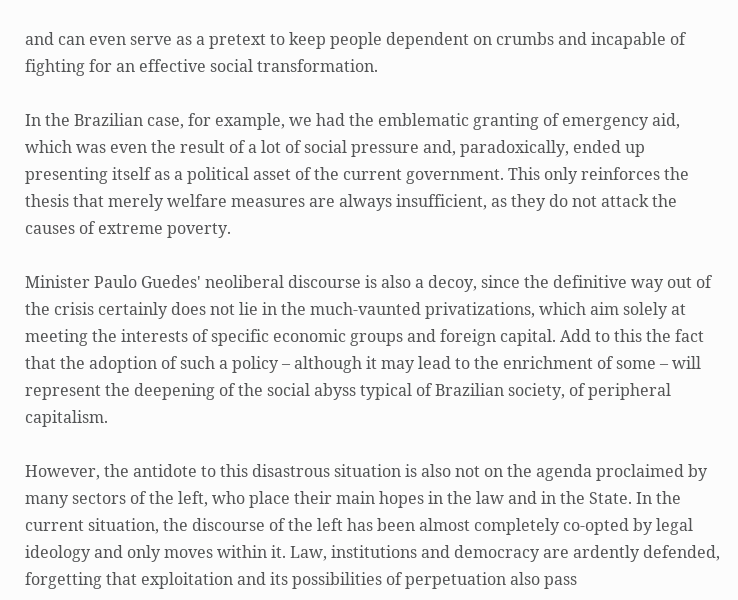and can even serve as a pretext to keep people dependent on crumbs and incapable of fighting for an effective social transformation.

In the Brazilian case, for example, we had the emblematic granting of emergency aid, which was even the result of a lot of social pressure and, paradoxically, ended up presenting itself as a political asset of the current government. This only reinforces the thesis that merely welfare measures are always insufficient, as they do not attack the causes of extreme poverty.

Minister Paulo Guedes' neoliberal discourse is also a decoy, since the definitive way out of the crisis certainly does not lie in the much-vaunted privatizations, which aim solely at meeting the interests of specific economic groups and foreign capital. Add to this the fact that the adoption of such a policy – although it may lead to the enrichment of some – will represent the deepening of the social abyss typical of Brazilian society, of peripheral capitalism.

However, the antidote to this disastrous situation is also not on the agenda proclaimed by many sectors of the left, who place their main hopes in the law and in the State. In the current situation, the discourse of the left has been almost completely co-opted by legal ideology and only moves within it. Law, institutions and democracy are ardently defended, forgetting that exploitation and its possibilities of perpetuation also pass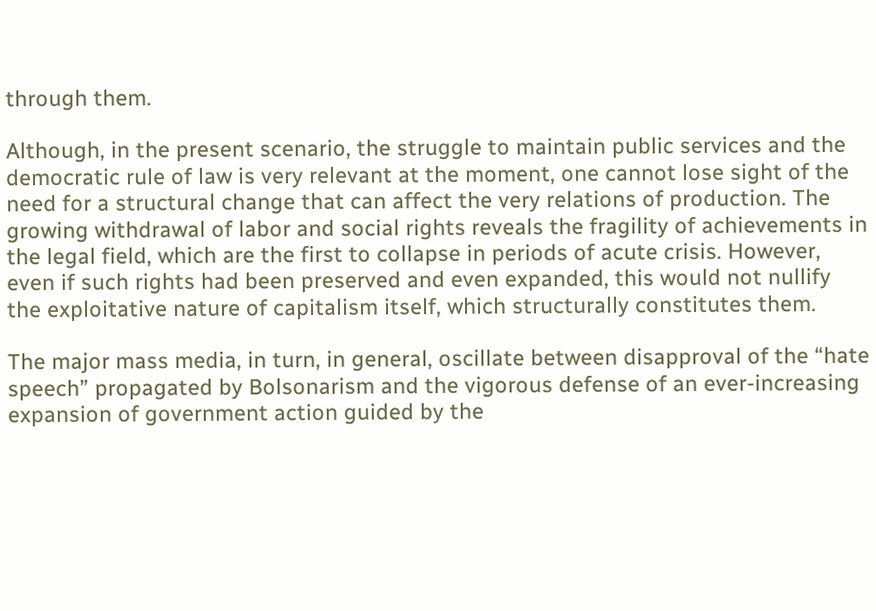through them.

Although, in the present scenario, the struggle to maintain public services and the democratic rule of law is very relevant at the moment, one cannot lose sight of the need for a structural change that can affect the very relations of production. The growing withdrawal of labor and social rights reveals the fragility of achievements in the legal field, which are the first to collapse in periods of acute crisis. However, even if such rights had been preserved and even expanded, this would not nullify the exploitative nature of capitalism itself, which structurally constitutes them.

The major mass media, in turn, in general, oscillate between disapproval of the “hate speech” propagated by Bolsonarism and the vigorous defense of an ever-increasing expansion of government action guided by the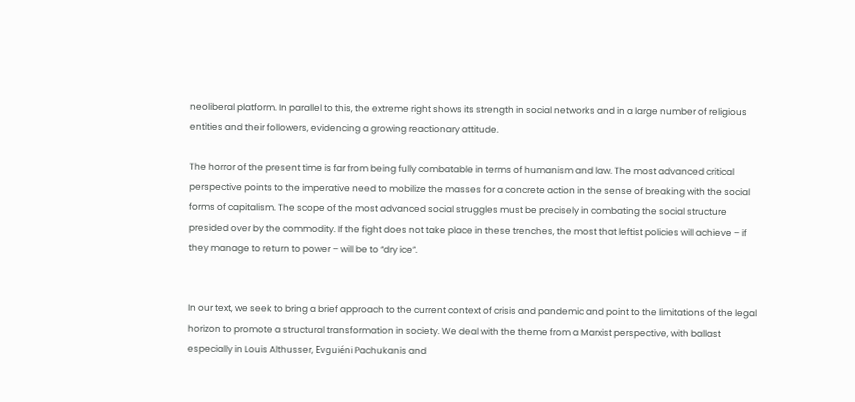neoliberal platform. In parallel to this, the extreme right shows its strength in social networks and in a large number of religious entities and their followers, evidencing a growing reactionary attitude.

The horror of the present time is far from being fully combatable in terms of humanism and law. The most advanced critical perspective points to the imperative need to mobilize the masses for a concrete action in the sense of breaking with the social forms of capitalism. The scope of the most advanced social struggles must be precisely in combating the social structure presided over by the commodity. If the fight does not take place in these trenches, the most that leftist policies will achieve – if they manage to return to power – will be to “dry ice”.


In our text, we seek to bring a brief approach to the current context of crisis and pandemic and point to the limitations of the legal horizon to promote a structural transformation in society. We deal with the theme from a Marxist perspective, with ballast especially in Louis Althusser, Evguiéni Pachukanis and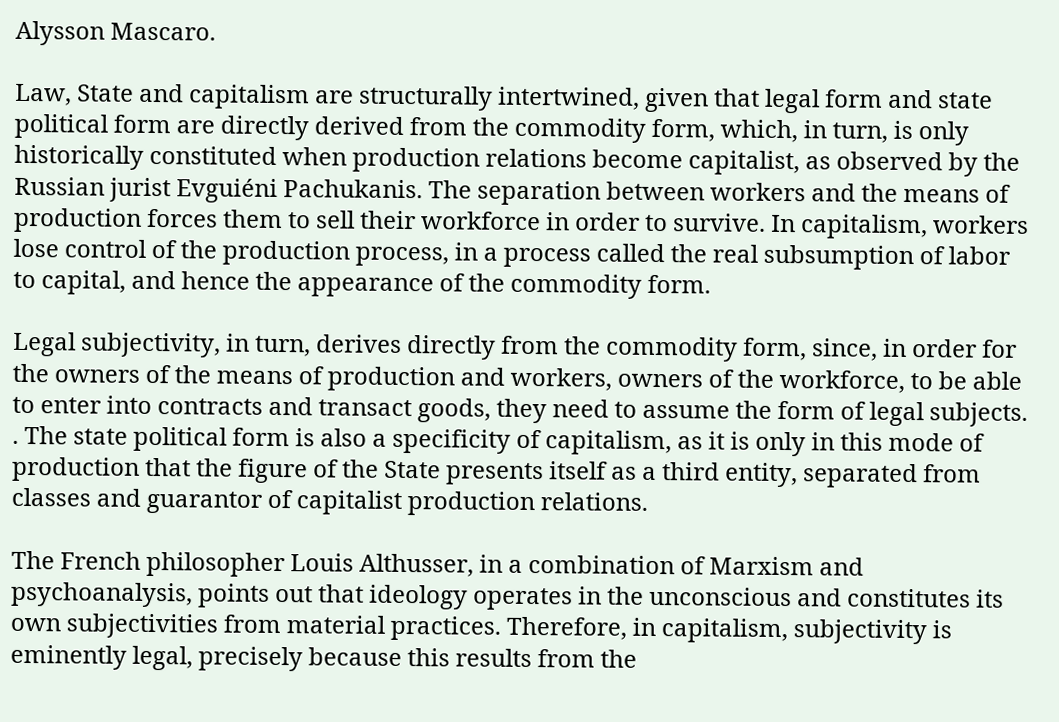Alysson Mascaro.

Law, State and capitalism are structurally intertwined, given that legal form and state political form are directly derived from the commodity form, which, in turn, is only historically constituted when production relations become capitalist, as observed by the Russian jurist Evguiéni Pachukanis. The separation between workers and the means of production forces them to sell their workforce in order to survive. In capitalism, workers lose control of the production process, in a process called the real subsumption of labor to capital, and hence the appearance of the commodity form.

Legal subjectivity, in turn, derives directly from the commodity form, since, in order for the owners of the means of production and workers, owners of the workforce, to be able to enter into contracts and transact goods, they need to assume the form of legal subjects. . The state political form is also a specificity of capitalism, as it is only in this mode of production that the figure of the State presents itself as a third entity, separated from classes and guarantor of capitalist production relations.

The French philosopher Louis Althusser, in a combination of Marxism and psychoanalysis, points out that ideology operates in the unconscious and constitutes its own subjectivities from material practices. Therefore, in capitalism, subjectivity is eminently legal, precisely because this results from the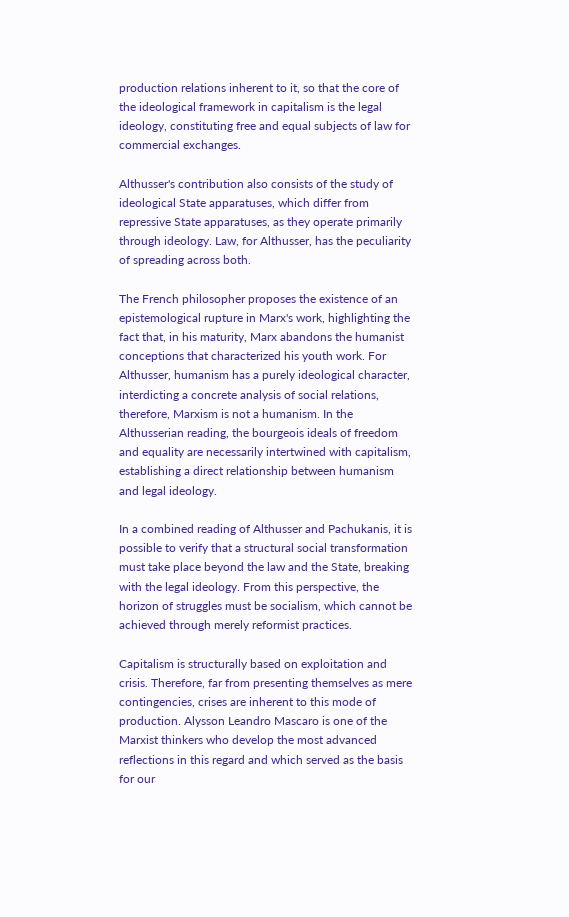production relations inherent to it, so that the core of the ideological framework in capitalism is the legal ideology, constituting free and equal subjects of law for commercial exchanges.

Althusser's contribution also consists of the study of ideological State apparatuses, which differ from repressive State apparatuses, as they operate primarily through ideology. Law, for Althusser, has the peculiarity of spreading across both.

The French philosopher proposes the existence of an epistemological rupture in Marx's work, highlighting the fact that, in his maturity, Marx abandons the humanist conceptions that characterized his youth work. For Althusser, humanism has a purely ideological character, interdicting a concrete analysis of social relations, therefore, Marxism is not a humanism. In the Althusserian reading, the bourgeois ideals of freedom and equality are necessarily intertwined with capitalism, establishing a direct relationship between humanism and legal ideology.

In a combined reading of Althusser and Pachukanis, it is possible to verify that a structural social transformation must take place beyond the law and the State, breaking with the legal ideology. From this perspective, the horizon of struggles must be socialism, which cannot be achieved through merely reformist practices.

Capitalism is structurally based on exploitation and crisis. Therefore, far from presenting themselves as mere contingencies, crises are inherent to this mode of production. Alysson Leandro Mascaro is one of the Marxist thinkers who develop the most advanced reflections in this regard and which served as the basis for our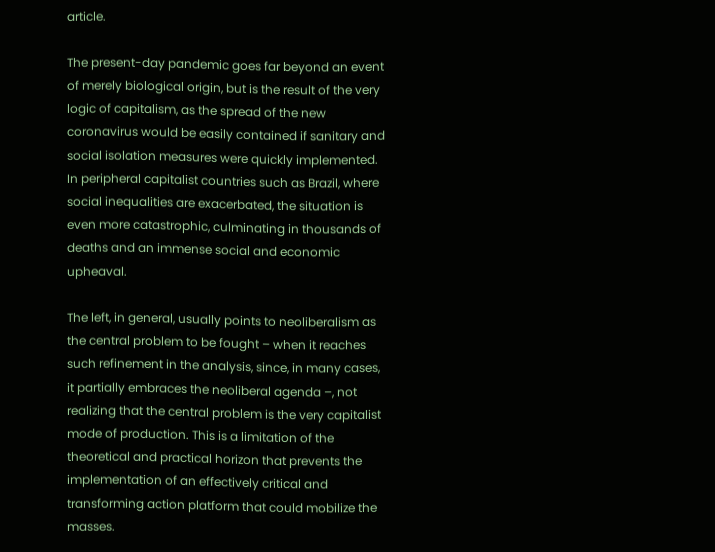article.

The present-day pandemic goes far beyond an event of merely biological origin, but is the result of the very logic of capitalism, as the spread of the new coronavirus would be easily contained if sanitary and social isolation measures were quickly implemented. In peripheral capitalist countries such as Brazil, where social inequalities are exacerbated, the situation is even more catastrophic, culminating in thousands of deaths and an immense social and economic upheaval.

The left, in general, usually points to neoliberalism as the central problem to be fought – when it reaches such refinement in the analysis, since, in many cases, it partially embraces the neoliberal agenda –, not realizing that the central problem is the very capitalist mode of production. This is a limitation of the theoretical and practical horizon that prevents the implementation of an effectively critical and transforming action platform that could mobilize the masses.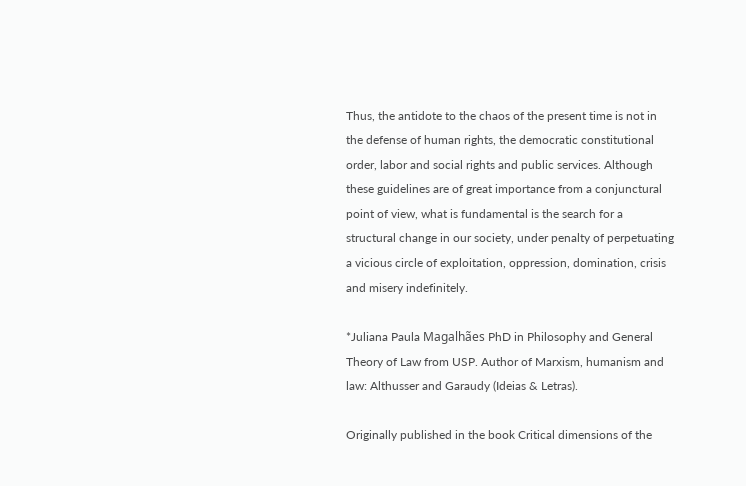Thus, the antidote to the chaos of the present time is not in the defense of human rights, the democratic constitutional order, labor and social rights and public services. Although these guidelines are of great importance from a conjunctural point of view, what is fundamental is the search for a structural change in our society, under penalty of perpetuating a vicious circle of exploitation, oppression, domination, crisis and misery indefinitely.

*Juliana Paula Magalhães PhD in Philosophy and General Theory of Law from USP. Author of Marxism, humanism and law: Althusser and Garaudy (Ideias & Letras).

Originally published in the book Critical dimensions of the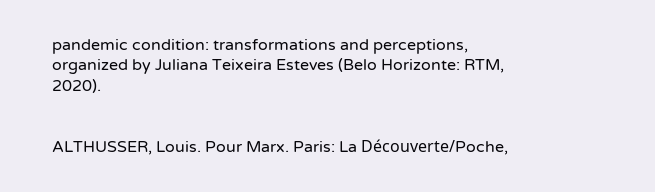pandemic condition: transformations and perceptions, organized by Juliana Teixeira Esteves (Belo Horizonte: RTM, 2020).


ALTHUSSER, Louis. Pour Marx. Paris: La Découverte/Poche,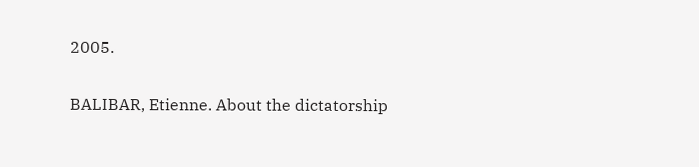2005.

BALIBAR, Etienne. About the dictatorship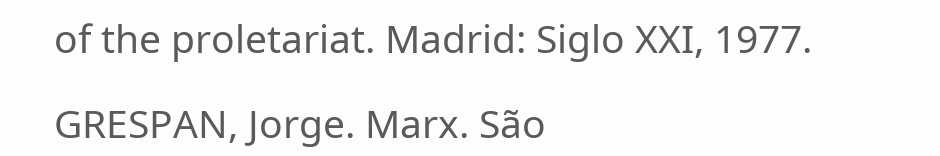of the proletariat. Madrid: Siglo XXI, 1977.

GRESPAN, Jorge. Marx. São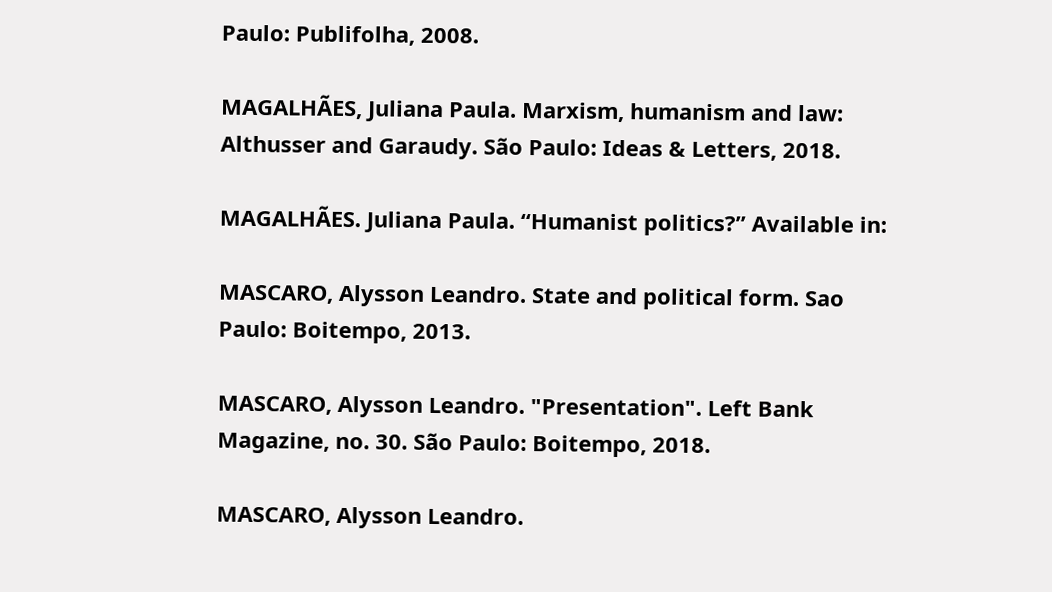Paulo: Publifolha, 2008.

MAGALHÃES, Juliana Paula. Marxism, humanism and law: Althusser and Garaudy. São Paulo: Ideas & Letters, 2018.

MAGALHÃES. Juliana Paula. “Humanist politics?” Available in:

MASCARO, Alysson Leandro. State and political form. Sao Paulo: Boitempo, 2013.

MASCARO, Alysson Leandro. "Presentation". Left Bank Magazine, no. 30. São Paulo: Boitempo, 2018.

MASCARO, Alysson Leandro.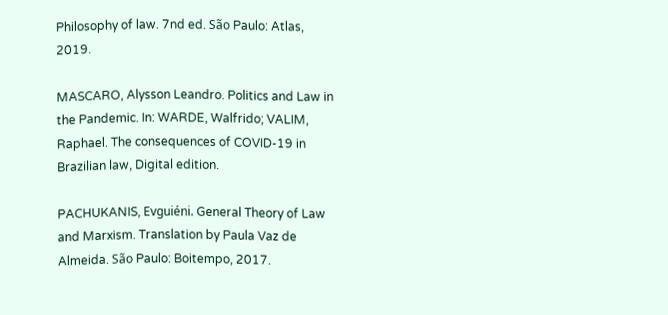Philosophy of law. 7nd ed. São Paulo: Atlas, 2019.

MASCARO, Alysson Leandro. Politics and Law in the Pandemic. In: WARDE, Walfrido; VALIM, Raphael. The consequences of COVID-19 in Brazilian law, Digital edition.

PACHUKANIS, Evguiéni. General Theory of Law and Marxism. Translation by Paula Vaz de Almeida. São Paulo: Boitempo, 2017.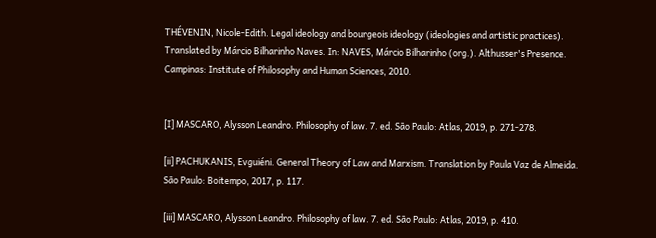THÉVENIN, Nicole-Edith. Legal ideology and bourgeois ideology (ideologies and artistic practices). Translated by Márcio Bilharinho Naves. In: NAVES, Márcio Bilharinho (org.). Althusser's Presence. Campinas: Institute of Philosophy and Human Sciences, 2010.


[I] MASCARO, Alysson Leandro. Philosophy of law. 7. ed. São Paulo: Atlas, 2019, p. 271-278.

[ii] PACHUKANIS, Evguiéni. General Theory of Law and Marxism. Translation by Paula Vaz de Almeida. São Paulo: Boitempo, 2017, p. 117.

[iii] MASCARO, Alysson Leandro. Philosophy of law. 7. ed. São Paulo: Atlas, 2019, p. 410.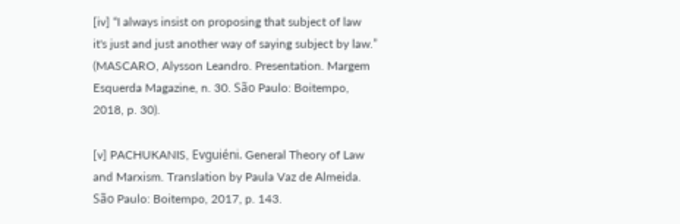[iv] “I always insist on proposing that subject of law it's just and just another way of saying subject by law.” (MASCARO, Alysson Leandro. Presentation. Margem Esquerda Magazine, n. 30. São Paulo: Boitempo, 2018, p. 30).

[v] PACHUKANIS, Evguiéni. General Theory of Law and Marxism. Translation by Paula Vaz de Almeida. São Paulo: Boitempo, 2017, p. 143.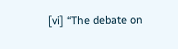[vi] “The debate on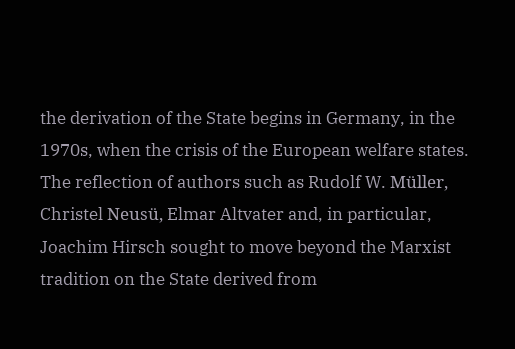the derivation of the State begins in Germany, in the 1970s, when the crisis of the European welfare states. The reflection of authors such as Rudolf W. Müller, Christel Neusü, Elmar Altvater and, in particular, Joachim Hirsch sought to move beyond the Marxist tradition on the State derived from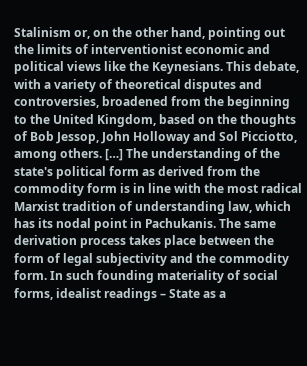Stalinism or, on the other hand, pointing out the limits of interventionist economic and political views like the Keynesians. This debate, with a variety of theoretical disputes and controversies, broadened from the beginning to the United Kingdom, based on the thoughts of Bob Jessop, John Holloway and Sol Picciotto, among others. […] The understanding of the state's political form as derived from the commodity form is in line with the most radical Marxist tradition of understanding law, which has its nodal point in Pachukanis. The same derivation process takes place between the form of legal subjectivity and the commodity form. In such founding materiality of social forms, idealist readings – State as a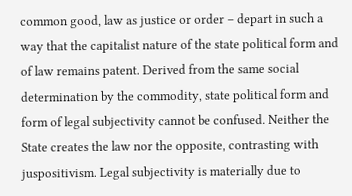common good, law as justice or order – depart in such a way that the capitalist nature of the state political form and of law remains patent. Derived from the same social determination by the commodity, state political form and form of legal subjectivity cannot be confused. Neither the State creates the law nor the opposite, contrasting with juspositivism. Legal subjectivity is materially due to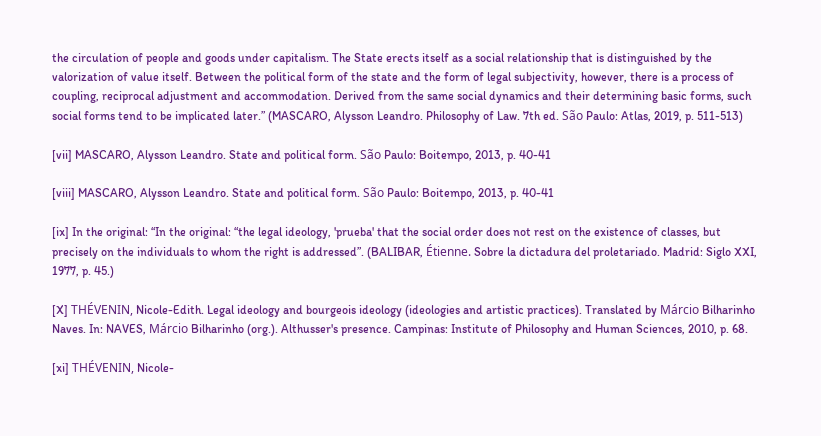the circulation of people and goods under capitalism. The State erects itself as a social relationship that is distinguished by the valorization of value itself. Between the political form of the state and the form of legal subjectivity, however, there is a process of coupling, reciprocal adjustment and accommodation. Derived from the same social dynamics and their determining basic forms, such social forms tend to be implicated later.” (MASCARO, Alysson Leandro. Philosophy of Law. 7th ed. São Paulo: Atlas, 2019, p. 511-513)

[vii] MASCARO, Alysson Leandro. State and political form. São Paulo: Boitempo, 2013, p. 40-41

[viii] MASCARO, Alysson Leandro. State and political form. São Paulo: Boitempo, 2013, p. 40-41

[ix] In the original: “In the original: “the legal ideology, 'prueba' that the social order does not rest on the existence of classes, but precisely on the individuals to whom the right is addressed”. (BALIBAR, Étienne. Sobre la dictadura del proletariado. Madrid: Siglo XXI, 1977, p. 45.)

[X] THÉVENIN, Nicole-Edith. Legal ideology and bourgeois ideology (ideologies and artistic practices). Translated by Márcio Bilharinho Naves. In: NAVES, Márcio Bilharinho (org.). Althusser's presence. Campinas: Institute of Philosophy and Human Sciences, 2010, p. 68.

[xi] THÉVENIN, Nicole-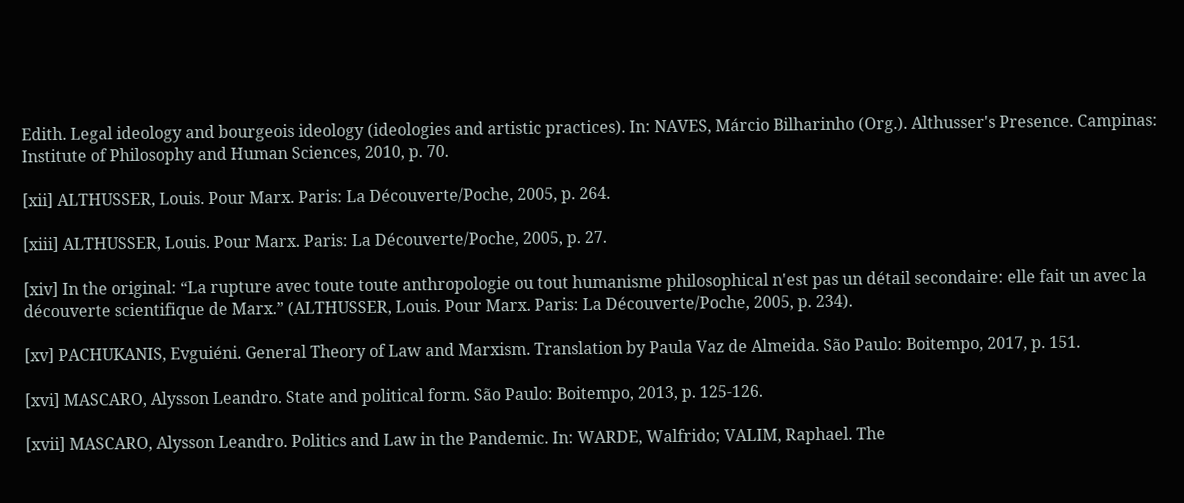Edith. Legal ideology and bourgeois ideology (ideologies and artistic practices). In: NAVES, Márcio Bilharinho (Org.). Althusser's Presence. Campinas: Institute of Philosophy and Human Sciences, 2010, p. 70.

[xii] ALTHUSSER, Louis. Pour Marx. Paris: La Découverte/Poche, 2005, p. 264.

[xiii] ALTHUSSER, Louis. Pour Marx. Paris: La Découverte/Poche, 2005, p. 27.

[xiv] In the original: “La rupture avec toute toute anthropologie ou tout humanisme philosophical n'est pas un détail secondaire: elle fait un avec la découverte scientifique de Marx.” (ALTHUSSER, Louis. Pour Marx. Paris: La Découverte/Poche, 2005, p. 234).

[xv] PACHUKANIS, Evguiéni. General Theory of Law and Marxism. Translation by Paula Vaz de Almeida. São Paulo: Boitempo, 2017, p. 151.

[xvi] MASCARO, Alysson Leandro. State and political form. São Paulo: Boitempo, 2013, p. 125-126.

[xvii] MASCARO, Alysson Leandro. Politics and Law in the Pandemic. In: WARDE, Walfrido; VALIM, Raphael. The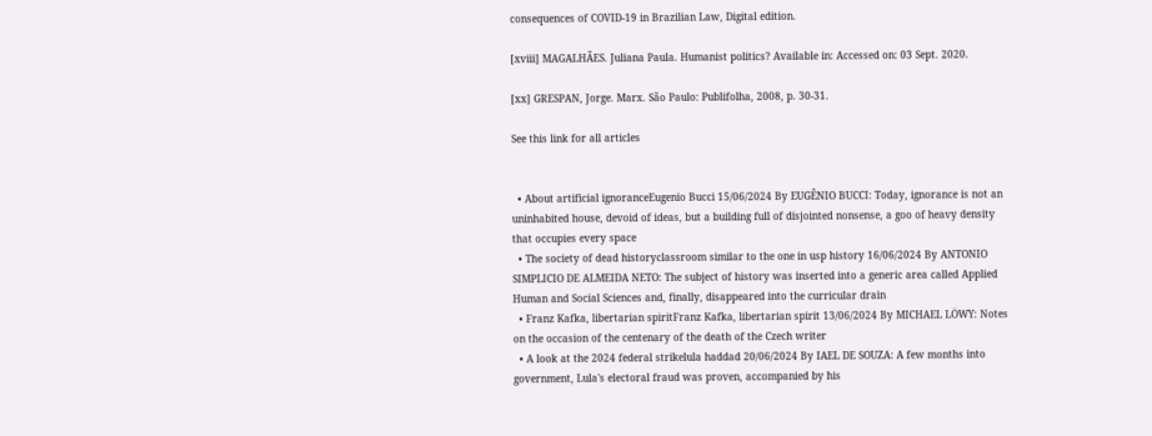consequences of COVID-19 in Brazilian Law, Digital edition.

[xviii] MAGALHÃES. Juliana Paula. Humanist politics? Available in: Accessed on: 03 Sept. 2020.

[xx] GRESPAN, Jorge. Marx. São Paulo: Publifolha, 2008, p. 30-31.

See this link for all articles


  • About artificial ignoranceEugenio Bucci 15/06/2024 By EUGÊNIO BUCCI: Today, ignorance is not an uninhabited house, devoid of ideas, but a building full of disjointed nonsense, a goo of heavy density that occupies every space
  • The society of dead historyclassroom similar to the one in usp history 16/06/2024 By ANTONIO SIMPLICIO DE ALMEIDA NETO: The subject of history was inserted into a generic area called Applied Human and Social Sciences and, finally, disappeared into the curricular drain
  • Franz Kafka, libertarian spiritFranz Kafka, libertarian spirit 13/06/2024 By MICHAEL LÖWY: Notes on the occasion of the centenary of the death of the Czech writer
  • A look at the 2024 federal strikelula haddad 20/06/2024 By IAEL DE SOUZA: A few months into government, Lula's electoral fraud was proven, accompanied by his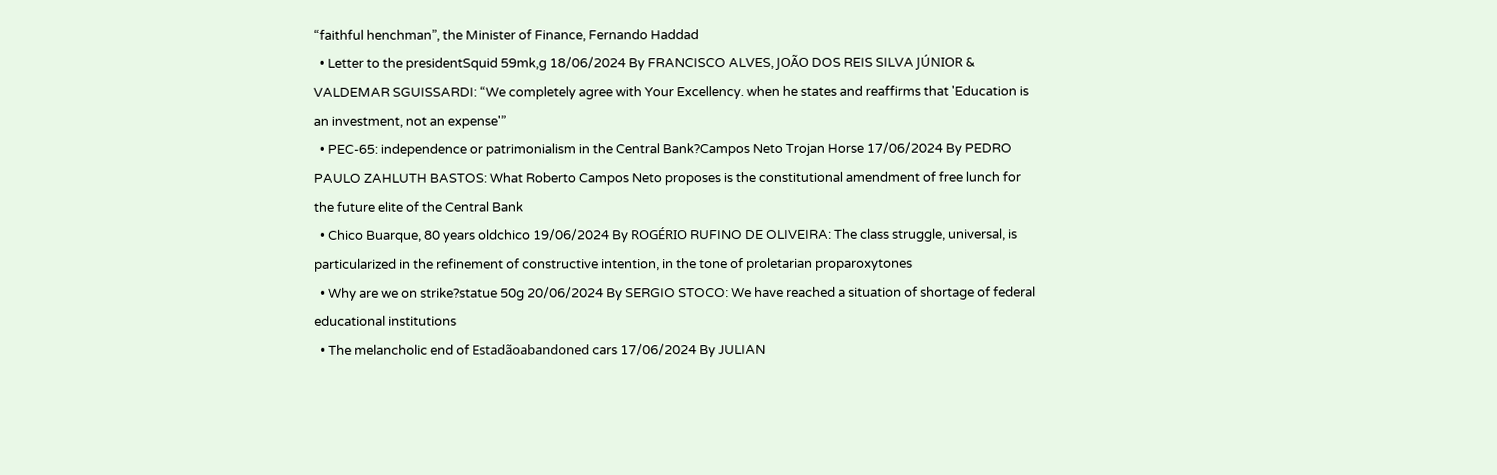“faithful henchman”, the Minister of Finance, Fernando Haddad
  • Letter to the presidentSquid 59mk,g 18/06/2024 By FRANCISCO ALVES, JOÃO DOS REIS SILVA JÚNIOR & VALDEMAR SGUISSARDI: “We completely agree with Your Excellency. when he states and reaffirms that 'Education is an investment, not an expense'”
  • PEC-65: independence or patrimonialism in the Central Bank?Campos Neto Trojan Horse 17/06/2024 By PEDRO PAULO ZAHLUTH BASTOS: What Roberto Campos Neto proposes is the constitutional amendment of free lunch for the future elite of the Central Bank
  • Chico Buarque, 80 years oldchico 19/06/2024 By ROGÉRIO RUFINO DE OLIVEIRA: The class struggle, universal, is particularized in the refinement of constructive intention, in the tone of proletarian proparoxytones
  • Why are we on strike?statue 50g 20/06/2024 By SERGIO STOCO: We have reached a situation of shortage of federal educational institutions
  • The melancholic end of Estadãoabandoned cars 17/06/2024 By JULIAN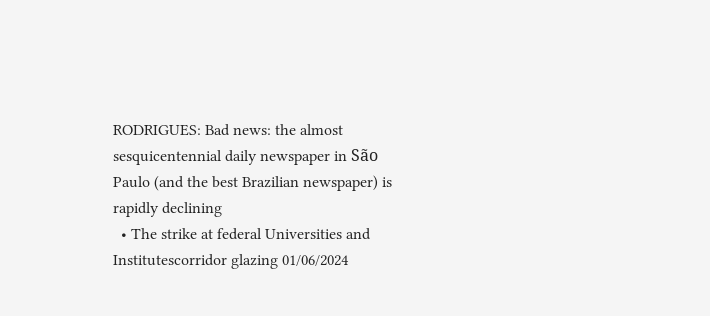RODRIGUES: Bad news: the almost sesquicentennial daily newspaper in São Paulo (and the best Brazilian newspaper) is rapidly declining
  • The strike at federal Universities and Institutescorridor glazing 01/06/2024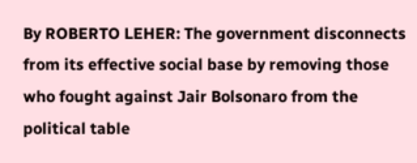By ROBERTO LEHER: The government disconnects from its effective social base by removing those who fought against Jair Bolsonaro from the political table